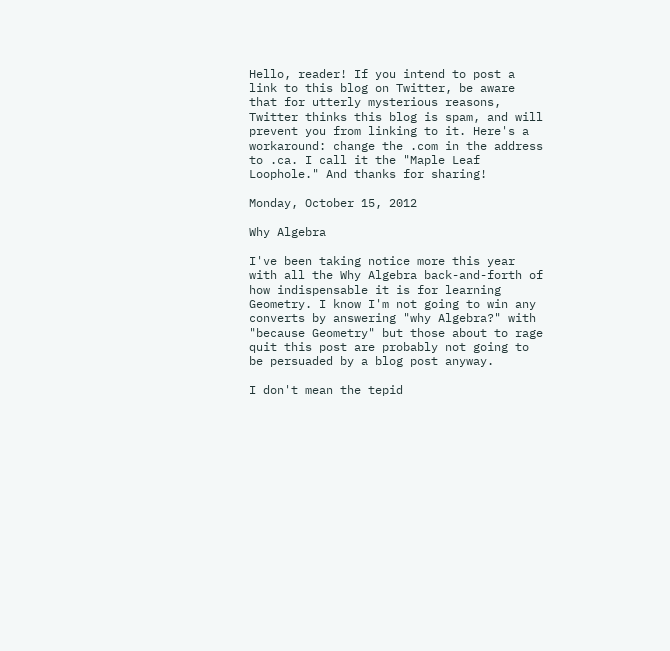Hello, reader! If you intend to post a link to this blog on Twitter, be aware that for utterly mysterious reasons, Twitter thinks this blog is spam, and will prevent you from linking to it. Here's a workaround: change the .com in the address to .ca. I call it the "Maple Leaf Loophole." And thanks for sharing!

Monday, October 15, 2012

Why Algebra

I've been taking notice more this year with all the Why Algebra back-and-forth of how indispensable it is for learning Geometry. I know I'm not going to win any converts by answering "why Algebra?" with "because Geometry" but those about to rage quit this post are probably not going to be persuaded by a blog post anyway.

I don't mean the tepid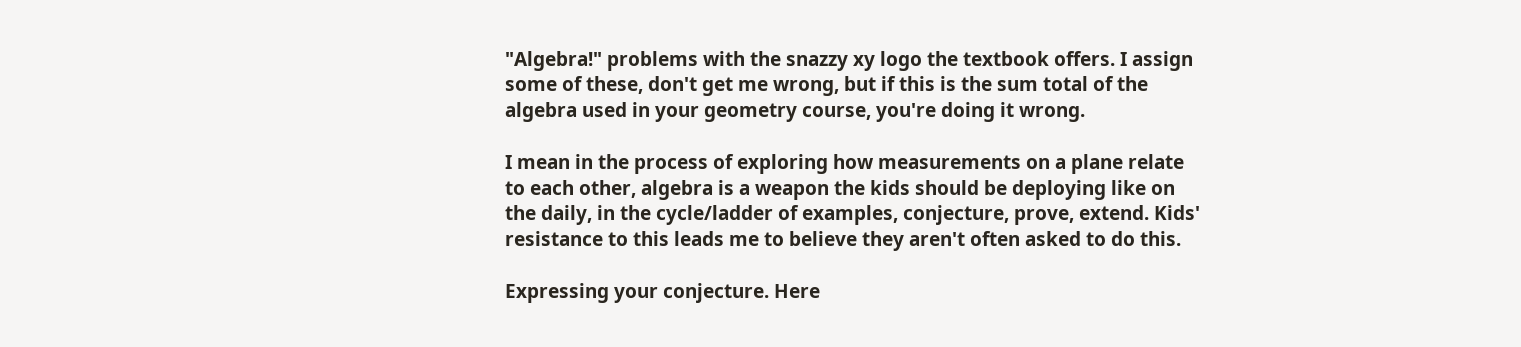"Algebra!" problems with the snazzy xy logo the textbook offers. I assign some of these, don't get me wrong, but if this is the sum total of the algebra used in your geometry course, you're doing it wrong.

I mean in the process of exploring how measurements on a plane relate to each other, algebra is a weapon the kids should be deploying like on the daily, in the cycle/ladder of examples, conjecture, prove, extend. Kids' resistance to this leads me to believe they aren't often asked to do this.

Expressing your conjecture. Here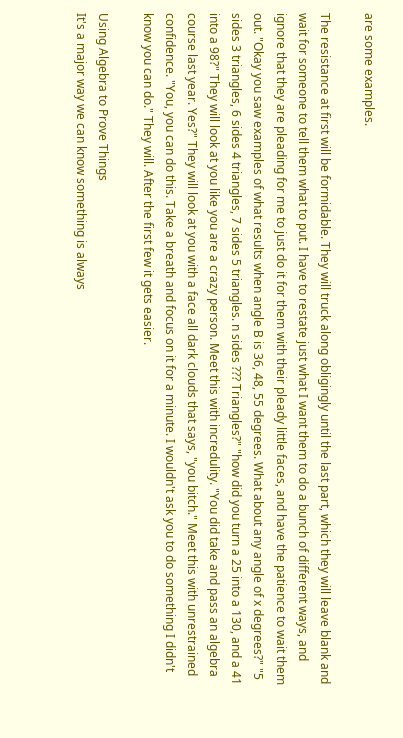are some examples.

The resistance at first will be formidable. They will truck along obligingly until the last part, which they will leave blank and wait for someone to tell them what to put. I have to restate just what I want them to do a bunch of different ways, and ignore that they are pleading for me to just do it for them with their pleady little faces, and have the patience to wait them out. "Okay you saw examples of what results when angle B is 36, 48, 55 degrees. What about any angle of x degrees?" "5 sides 3 triangles, 6 sides 4 triangles, 7 sides 5 triangles. n sides ??? Triangles?" "how did you turn a 25 into a 130, and a 41 into a 98?" They will look at you like you are a crazy person. Meet this with incredulity. "You did take and pass an algebra course last year. Yes?" They will look at you with a face all dark clouds that says, "you bitch." Meet this with unrestrained confidence. "You, you can do this. Take a breath and focus on it for a minute. I wouldn't ask you to do something I didn't know you can do." They will. After the first few it gets easier.

Using Algebra to Prove Things
It's a major way we can know something is always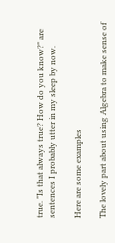true. "Is that always true? How do you know?" are sentences I probably utter in my sleep by now.

Here are some examples

The lovely part about using Algebra to make sense of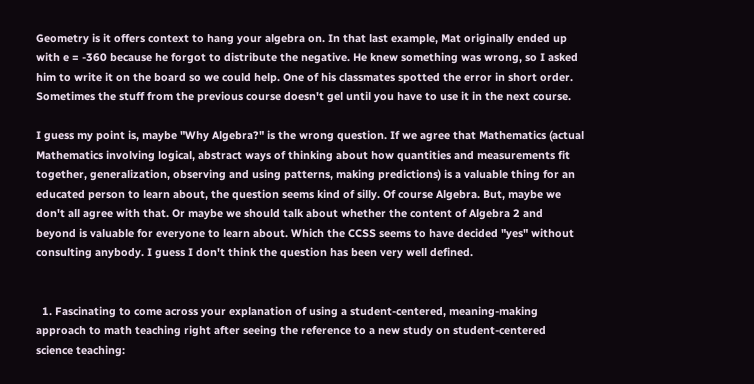Geometry is it offers context to hang your algebra on. In that last example, Mat originally ended up with e = -360 because he forgot to distribute the negative. He knew something was wrong, so I asked him to write it on the board so we could help. One of his classmates spotted the error in short order. Sometimes the stuff from the previous course doesn't gel until you have to use it in the next course.

I guess my point is, maybe "Why Algebra?" is the wrong question. If we agree that Mathematics (actual Mathematics involving logical, abstract ways of thinking about how quantities and measurements fit together, generalization, observing and using patterns, making predictions) is a valuable thing for an educated person to learn about, the question seems kind of silly. Of course Algebra. But, maybe we don't all agree with that. Or maybe we should talk about whether the content of Algebra 2 and beyond is valuable for everyone to learn about. Which the CCSS seems to have decided "yes" without consulting anybody. I guess I don't think the question has been very well defined.


  1. Fascinating to come across your explanation of using a student-centered, meaning-making approach to math teaching right after seeing the reference to a new study on student-centered science teaching: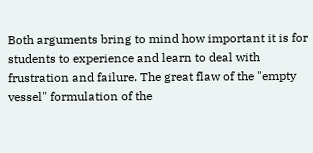Both arguments bring to mind how important it is for students to experience and learn to deal with frustration and failure. The great flaw of the "empty vessel" formulation of the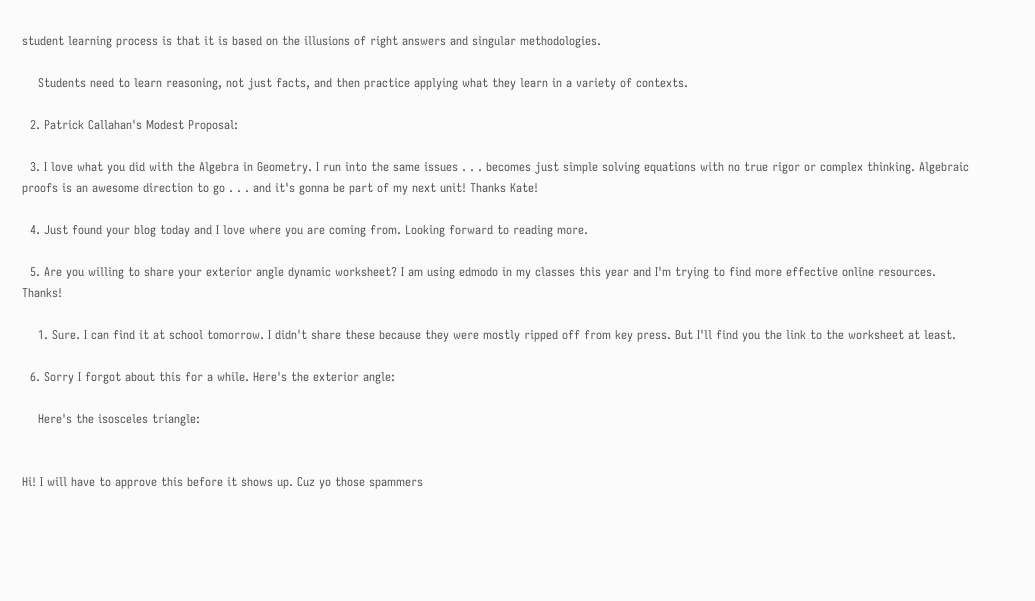student learning process is that it is based on the illusions of right answers and singular methodologies.

    Students need to learn reasoning, not just facts, and then practice applying what they learn in a variety of contexts.

  2. Patrick Callahan's Modest Proposal:

  3. I love what you did with the Algebra in Geometry. I run into the same issues . . . becomes just simple solving equations with no true rigor or complex thinking. Algebraic proofs is an awesome direction to go . . . and it's gonna be part of my next unit! Thanks Kate!

  4. Just found your blog today and I love where you are coming from. Looking forward to reading more.

  5. Are you willing to share your exterior angle dynamic worksheet? I am using edmodo in my classes this year and I'm trying to find more effective online resources. Thanks!

    1. Sure. I can find it at school tomorrow. I didn't share these because they were mostly ripped off from key press. But I'll find you the link to the worksheet at least.

  6. Sorry I forgot about this for a while. Here's the exterior angle:

    Here's the isosceles triangle:


Hi! I will have to approve this before it shows up. Cuz yo those spammers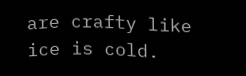are crafty like ice is cold.